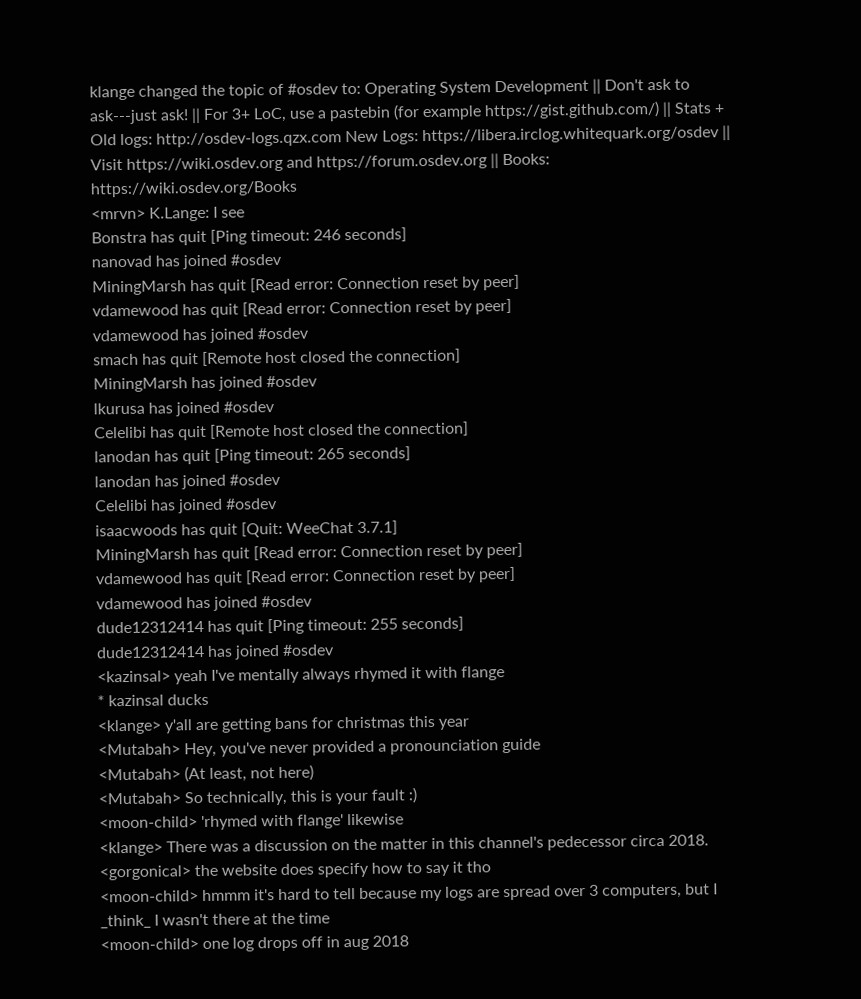klange changed the topic of #osdev to: Operating System Development || Don't ask to ask---just ask! || For 3+ LoC, use a pastebin (for example https://gist.github.com/) || Stats + Old logs: http://osdev-logs.qzx.com New Logs: https://libera.irclog.whitequark.org/osdev || Visit https://wiki.osdev.org and https://forum.osdev.org || Books: https://wiki.osdev.org/Books
<mrvn> K.Lange: I see
Bonstra has quit [Ping timeout: 246 seconds]
nanovad has joined #osdev
MiningMarsh has quit [Read error: Connection reset by peer]
vdamewood has quit [Read error: Connection reset by peer]
vdamewood has joined #osdev
smach has quit [Remote host closed the connection]
MiningMarsh has joined #osdev
lkurusa has joined #osdev
Celelibi has quit [Remote host closed the connection]
lanodan has quit [Ping timeout: 265 seconds]
lanodan has joined #osdev
Celelibi has joined #osdev
isaacwoods has quit [Quit: WeeChat 3.7.1]
MiningMarsh has quit [Read error: Connection reset by peer]
vdamewood has quit [Read error: Connection reset by peer]
vdamewood has joined #osdev
dude12312414 has quit [Ping timeout: 255 seconds]
dude12312414 has joined #osdev
<kazinsal> yeah I've mentally always rhymed it with flange
* kazinsal ducks
<klange> y'all are getting bans for christmas this year
<Mutabah> Hey, you've never provided a pronounciation guide
<Mutabah> (At least, not here)
<Mutabah> So technically, this is your fault :)
<moon-child> 'rhymed with flange' likewise
<klange> There was a discussion on the matter in this channel's pedecessor circa 2018.
<gorgonical> the website does specify how to say it tho
<moon-child> hmmm it's hard to tell because my logs are spread over 3 computers, but I _think_ I wasn't there at the time
<moon-child> one log drops off in aug 2018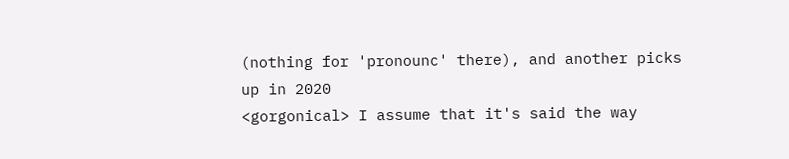(nothing for 'pronounc' there), and another picks up in 2020
<gorgonical> I assume that it's said the way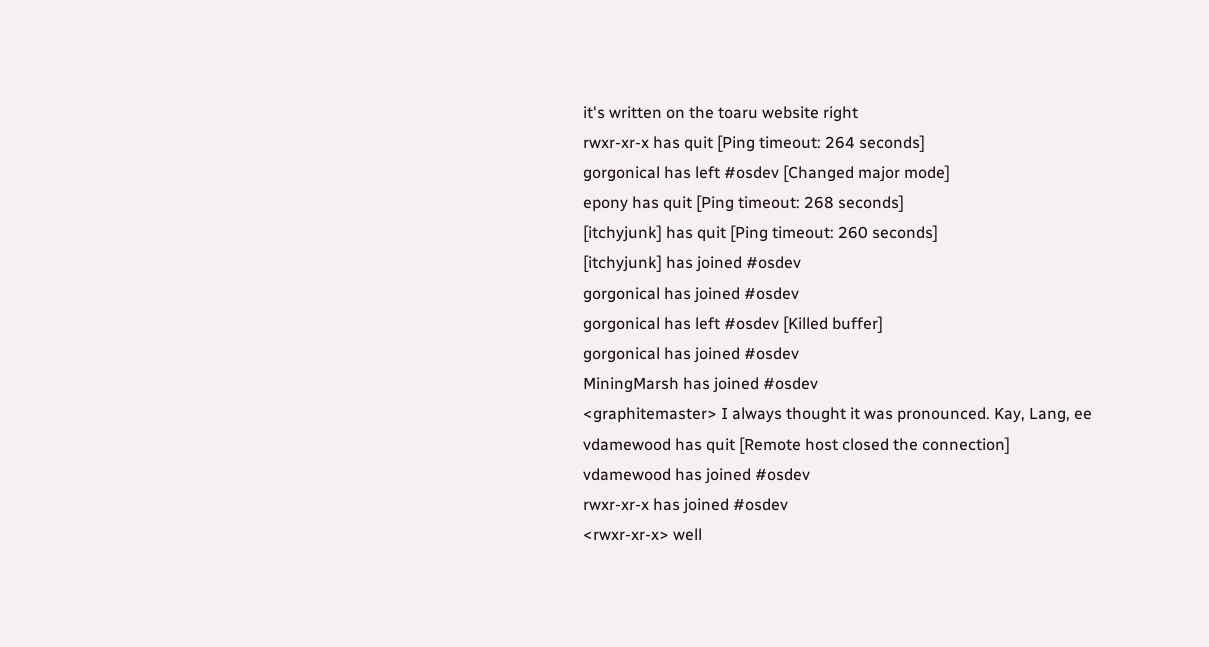it's written on the toaru website right
rwxr-xr-x has quit [Ping timeout: 264 seconds]
gorgonical has left #osdev [Changed major mode]
epony has quit [Ping timeout: 268 seconds]
[itchyjunk] has quit [Ping timeout: 260 seconds]
[itchyjunk] has joined #osdev
gorgonical has joined #osdev
gorgonical has left #osdev [Killed buffer]
gorgonical has joined #osdev
MiningMarsh has joined #osdev
<graphitemaster> I always thought it was pronounced. Kay, Lang, ee
vdamewood has quit [Remote host closed the connection]
vdamewood has joined #osdev
rwxr-xr-x has joined #osdev
<rwxr-xr-x> well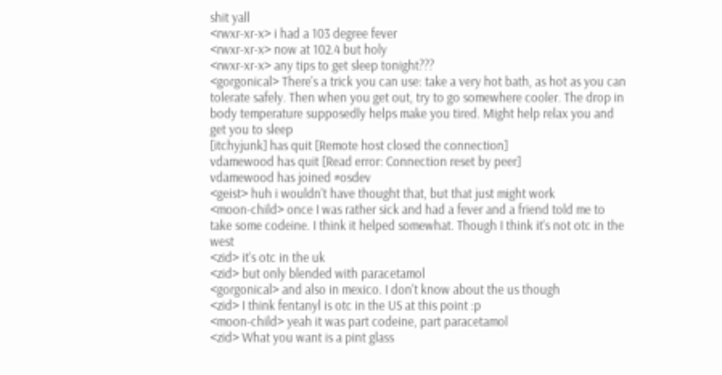shit yall
<rwxr-xr-x> i had a 103 degree fever
<rwxr-xr-x> now at 102.4 but holy
<rwxr-xr-x> any tips to get sleep tonight???
<gorgonical> There's a trick you can use: take a very hot bath, as hot as you can tolerate safely. Then when you get out, try to go somewhere cooler. The drop in body temperature supposedly helps make you tired. Might help relax you and get you to sleep
[itchyjunk] has quit [Remote host closed the connection]
vdamewood has quit [Read error: Connection reset by peer]
vdamewood has joined #osdev
<geist> huh i wouldn't have thought that, but that just might work
<moon-child> once I was rather sick and had a fever and a friend told me to take some codeine. I think it helped somewhat. Though I think it's not otc in the west
<zid> it's otc in the uk
<zid> but only blended with paracetamol
<gorgonical> and also in mexico. I don't know about the us though
<zid> I think fentanyl is otc in the US at this point :p
<moon-child> yeah it was part codeine, part paracetamol
<zid> What you want is a pint glass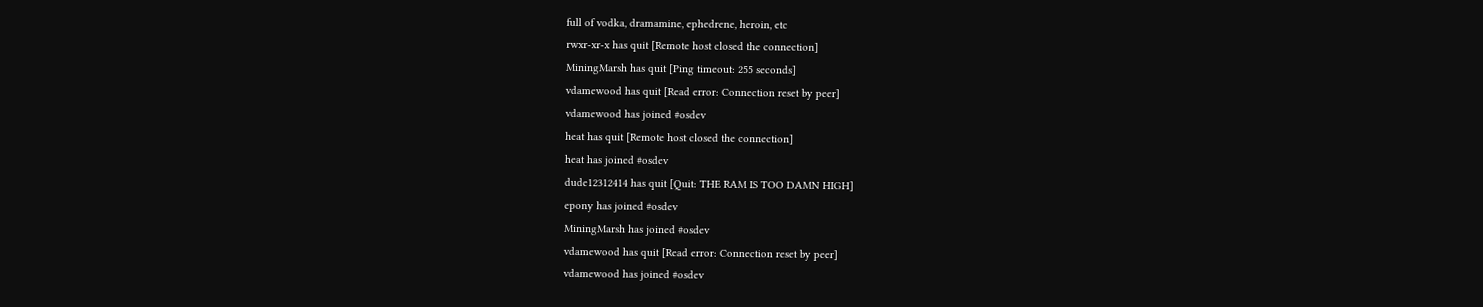full of vodka, dramamine, ephedrene, heroin, etc
rwxr-xr-x has quit [Remote host closed the connection]
MiningMarsh has quit [Ping timeout: 255 seconds]
vdamewood has quit [Read error: Connection reset by peer]
vdamewood has joined #osdev
heat has quit [Remote host closed the connection]
heat has joined #osdev
dude12312414 has quit [Quit: THE RAM IS TOO DAMN HIGH]
epony has joined #osdev
MiningMarsh has joined #osdev
vdamewood has quit [Read error: Connection reset by peer]
vdamewood has joined #osdev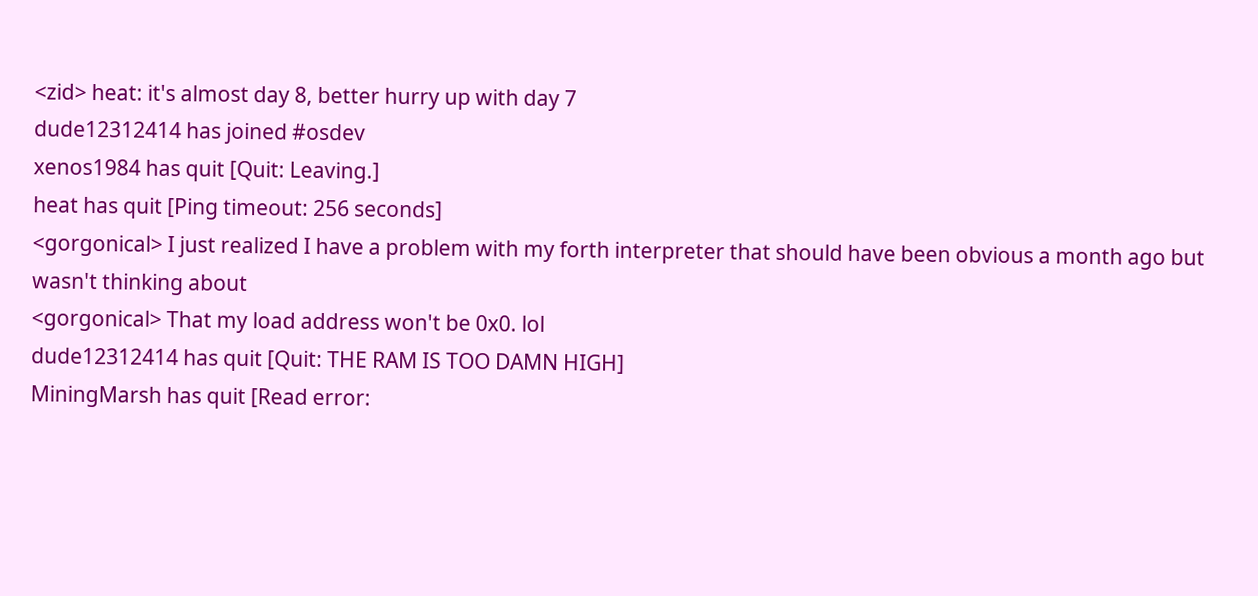<zid> heat: it's almost day 8, better hurry up with day 7
dude12312414 has joined #osdev
xenos1984 has quit [Quit: Leaving.]
heat has quit [Ping timeout: 256 seconds]
<gorgonical> I just realized I have a problem with my forth interpreter that should have been obvious a month ago but wasn't thinking about
<gorgonical> That my load address won't be 0x0. lol
dude12312414 has quit [Quit: THE RAM IS TOO DAMN HIGH]
MiningMarsh has quit [Read error: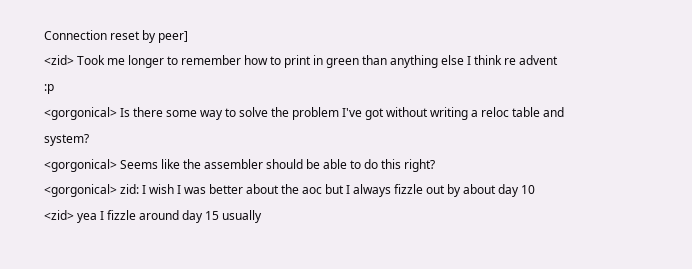Connection reset by peer]
<zid> Took me longer to remember how to print in green than anything else I think re advent :p
<gorgonical> Is there some way to solve the problem I've got without writing a reloc table and system?
<gorgonical> Seems like the assembler should be able to do this right?
<gorgonical> zid: I wish I was better about the aoc but I always fizzle out by about day 10
<zid> yea I fizzle around day 15 usually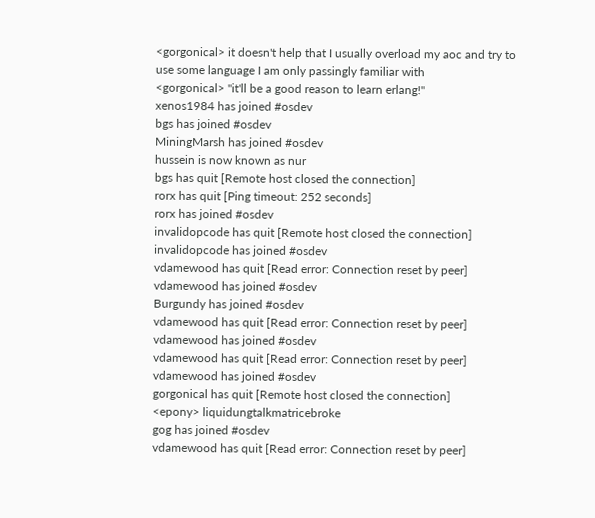<gorgonical> it doesn't help that I usually overload my aoc and try to use some language I am only passingly familiar with
<gorgonical> "it'll be a good reason to learn erlang!"
xenos1984 has joined #osdev
bgs has joined #osdev
MiningMarsh has joined #osdev
hussein is now known as nur
bgs has quit [Remote host closed the connection]
rorx has quit [Ping timeout: 252 seconds]
rorx has joined #osdev
invalidopcode has quit [Remote host closed the connection]
invalidopcode has joined #osdev
vdamewood has quit [Read error: Connection reset by peer]
vdamewood has joined #osdev
Burgundy has joined #osdev
vdamewood has quit [Read error: Connection reset by peer]
vdamewood has joined #osdev
vdamewood has quit [Read error: Connection reset by peer]
vdamewood has joined #osdev
gorgonical has quit [Remote host closed the connection]
<epony> liquidungtalkmatricebroke
gog has joined #osdev
vdamewood has quit [Read error: Connection reset by peer]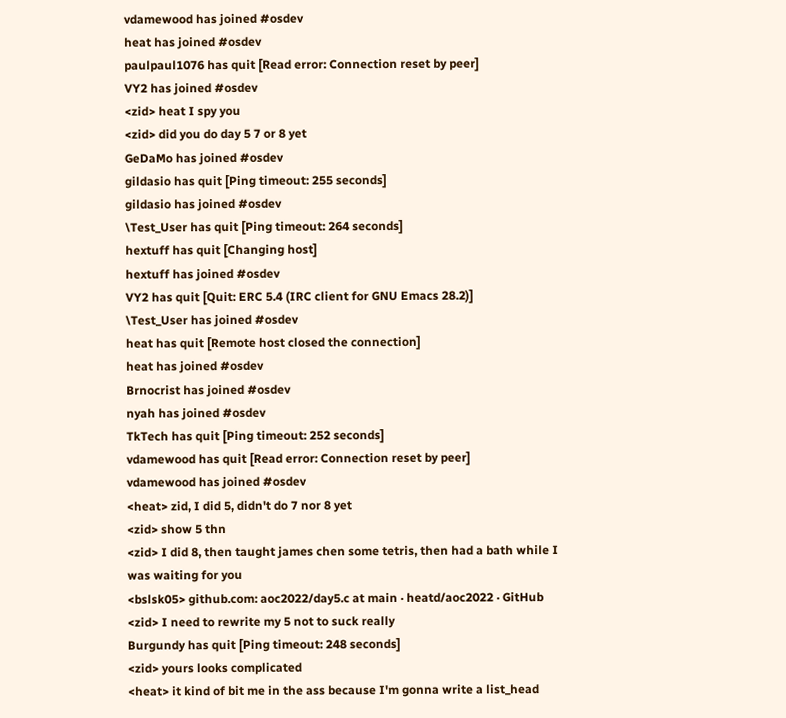vdamewood has joined #osdev
heat has joined #osdev
paulpaul1076 has quit [Read error: Connection reset by peer]
VY2 has joined #osdev
<zid> heat I spy you
<zid> did you do day 5 7 or 8 yet
GeDaMo has joined #osdev
gildasio has quit [Ping timeout: 255 seconds]
gildasio has joined #osdev
\Test_User has quit [Ping timeout: 264 seconds]
hextuff has quit [Changing host]
hextuff has joined #osdev
VY2 has quit [Quit: ERC 5.4 (IRC client for GNU Emacs 28.2)]
\Test_User has joined #osdev
heat has quit [Remote host closed the connection]
heat has joined #osdev
Brnocrist has joined #osdev
nyah has joined #osdev
TkTech has quit [Ping timeout: 252 seconds]
vdamewood has quit [Read error: Connection reset by peer]
vdamewood has joined #osdev
<heat> zid, I did 5, didn't do 7 nor 8 yet
<zid> show 5 thn
<zid> I did 8, then taught james chen some tetris, then had a bath while I was waiting for you
<bslsk05> github.com: aoc2022/day5.c at main · heatd/aoc2022 · GitHub
<zid> I need to rewrite my 5 not to suck really
Burgundy has quit [Ping timeout: 248 seconds]
<zid> yours looks complicated
<heat> it kind of bit me in the ass because I'm gonna write a list_head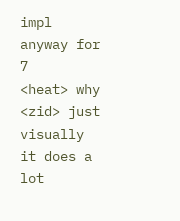impl anyway for 7
<heat> why
<zid> just visually it does a lot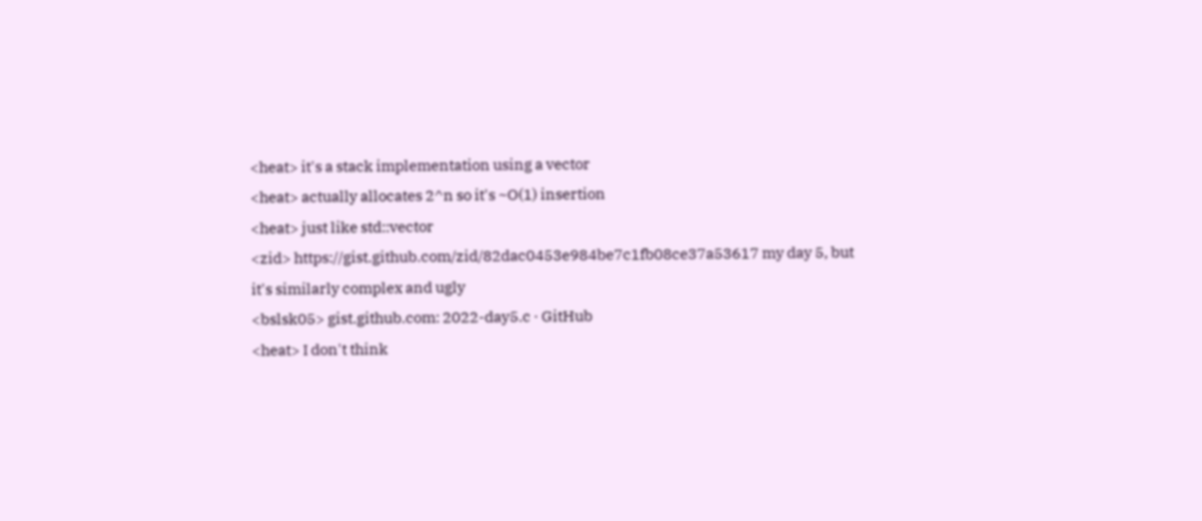<heat> it's a stack implementation using a vector
<heat> actually allocates 2^n so it's ~O(1) insertion
<heat> just like std::vector
<zid> https://gist.github.com/zid/82dac0453e984be7c1fb08ce37a53617 my day 5, but it's similarly complex and ugly
<bslsk05> gist.github.com: 2022-day5.c · GitHub
<heat> I don't think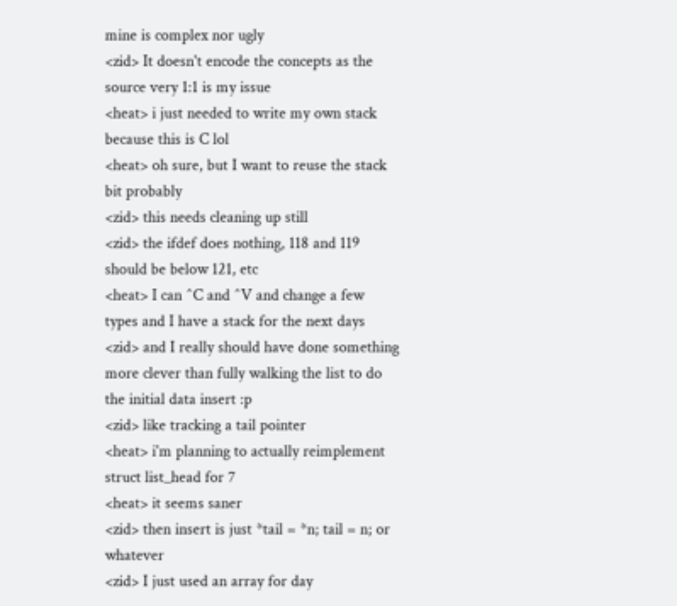mine is complex nor ugly
<zid> It doesn't encode the concepts as the source very 1:1 is my issue
<heat> i just needed to write my own stack because this is C lol
<heat> oh sure, but I want to reuse the stack bit probably
<zid> this needs cleaning up still
<zid> the ifdef does nothing, 118 and 119 should be below 121, etc
<heat> I can ^C and ^V and change a few types and I have a stack for the next days
<zid> and I really should have done something more clever than fully walking the list to do the initial data insert :p
<zid> like tracking a tail pointer
<heat> i'm planning to actually reimplement struct list_head for 7
<heat> it seems saner
<zid> then insert is just *tail = *n; tail = n; or whatever
<zid> I just used an array for day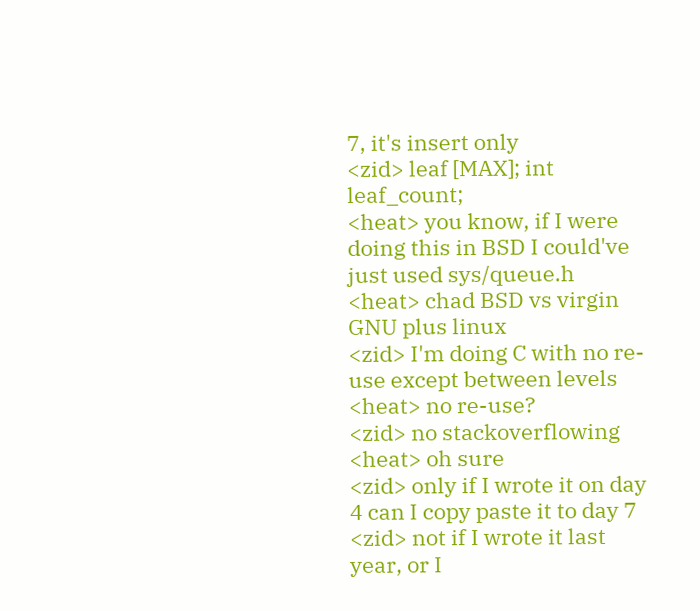7, it's insert only
<zid> leaf [MAX]; int leaf_count;
<heat> you know, if I were doing this in BSD I could've just used sys/queue.h
<heat> chad BSD vs virgin GNU plus linux
<zid> I'm doing C with no re-use except between levels
<heat> no re-use?
<zid> no stackoverflowing
<heat> oh sure
<zid> only if I wrote it on day 4 can I copy paste it to day 7
<zid> not if I wrote it last year, or I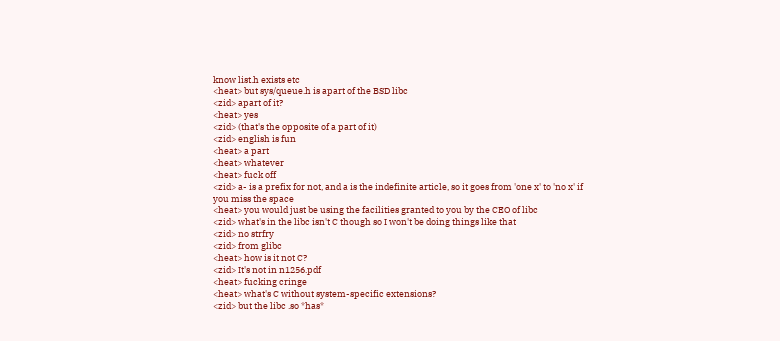know list.h exists etc
<heat> but sys/queue.h is apart of the BSD libc
<zid> apart of it?
<heat> yes
<zid> (that's the opposite of a part of it)
<zid> english is fun
<heat> a part
<heat> whatever
<heat> fuck off
<zid> a- is a prefix for not, and a is the indefinite article, so it goes from 'one x' to 'no x' if you miss the space
<heat> you would just be using the facilities granted to you by the CEO of libc
<zid> what's in the libc isn't C though so I won't be doing things like that
<zid> no strfry
<zid> from glibc
<heat> how is it not C?
<zid> It's not in n1256.pdf
<heat> fucking cringe
<heat> what's C without system-specific extensions?
<zid> but the libc .so *has*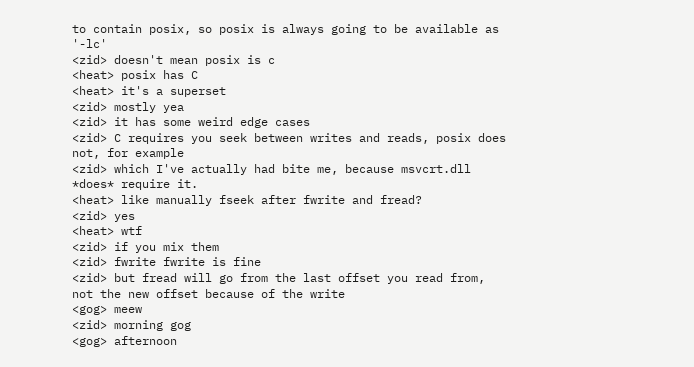to contain posix, so posix is always going to be available as '-lc'
<zid> doesn't mean posix is c
<heat> posix has C
<heat> it's a superset
<zid> mostly yea
<zid> it has some weird edge cases
<zid> C requires you seek between writes and reads, posix does not, for example
<zid> which I've actually had bite me, because msvcrt.dll *does* require it.
<heat> like manually fseek after fwrite and fread?
<zid> yes
<heat> wtf
<zid> if you mix them
<zid> fwrite fwrite is fine
<zid> but fread will go from the last offset you read from, not the new offset because of the write
<gog> meew
<zid> morning gog
<gog> afternoon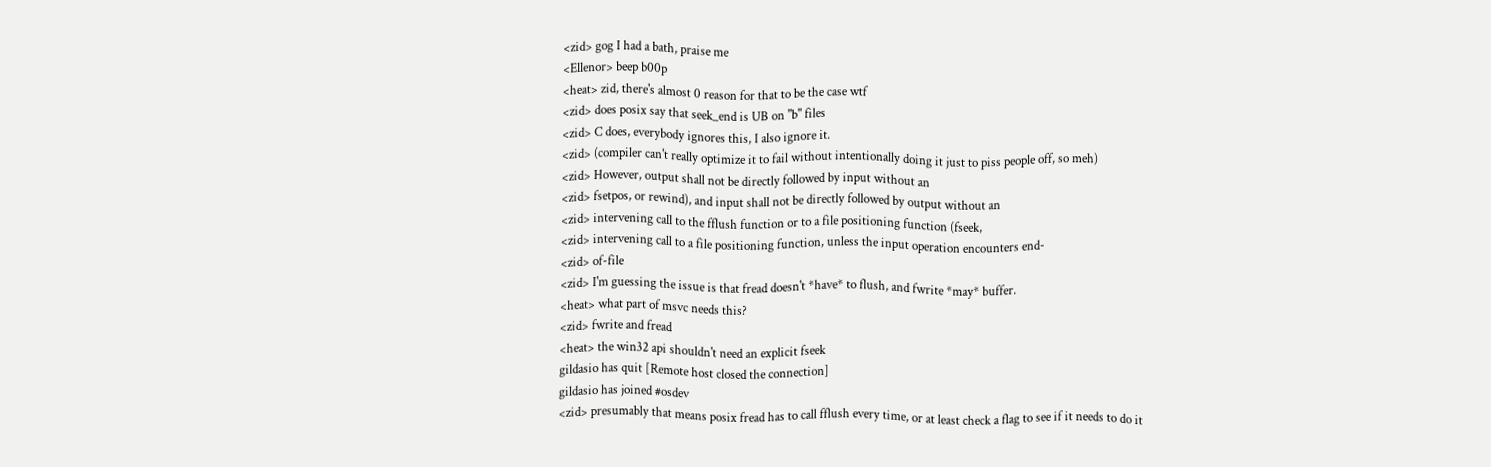<zid> gog I had a bath, praise me
<Ellenor> beep b00p
<heat> zid, there's almost 0 reason for that to be the case wtf
<zid> does posix say that seek_end is UB on "b" files
<zid> C does, everybody ignores this, I also ignore it.
<zid> (compiler can't really optimize it to fail without intentionally doing it just to piss people off, so meh)
<zid> However, output shall not be directly followed by input without an
<zid> fsetpos, or rewind), and input shall not be directly followed by output without an
<zid> intervening call to the fflush function or to a file positioning function (fseek,
<zid> intervening call to a file positioning function, unless the input operation encounters end-
<zid> of-file
<zid> I'm guessing the issue is that fread doesn't *have* to flush, and fwrite *may* buffer.
<heat> what part of msvc needs this?
<zid> fwrite and fread
<heat> the win32 api shouldn't need an explicit fseek
gildasio has quit [Remote host closed the connection]
gildasio has joined #osdev
<zid> presumably that means posix fread has to call fflush every time, or at least check a flag to see if it needs to do it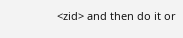<zid> and then do it or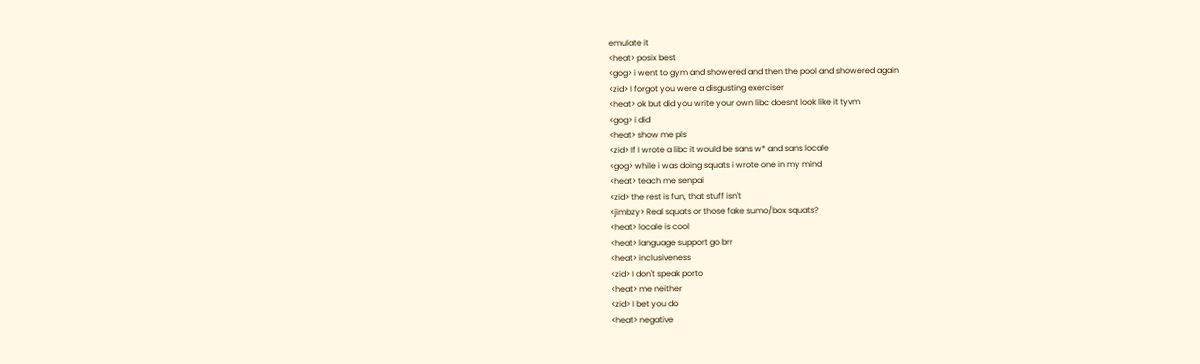emulate it
<heat> posix best
<gog> i went to gym and showered and then the pool and showered again
<zid> I forgot you were a disgusting exerciser
<heat> ok but did you write your own libc doesnt look like it tyvm
<gog> i did
<heat> show me pls
<zid> If I wrote a libc it would be sans w* and sans locale
<gog> while i was doing squats i wrote one in my mind
<heat> teach me senpai
<zid> the rest is fun, that stuff isn't
<jimbzy> Real squats or those fake sumo/box squats?
<heat> locale is cool
<heat> language support go brr
<heat> inclusiveness
<zid> I don't speak porto
<heat> me neither
<zid> I bet you do
<heat> negative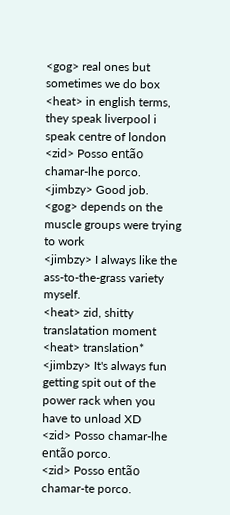<gog> real ones but sometimes we do box
<heat> in english terms, they speak liverpool i speak centre of london
<zid> Posso então chamar-lhe porco.
<jimbzy> Good job.
<gog> depends on the muscle groups were trying to work
<jimbzy> I always like the ass-to-the-grass variety myself.
<heat> zid, shitty translatation moment
<heat> translation*
<jimbzy> It's always fun getting spit out of the power rack when you have to unload XD
<zid> Posso chamar-lhe então porco.
<zid> Posso então chamar-te porco.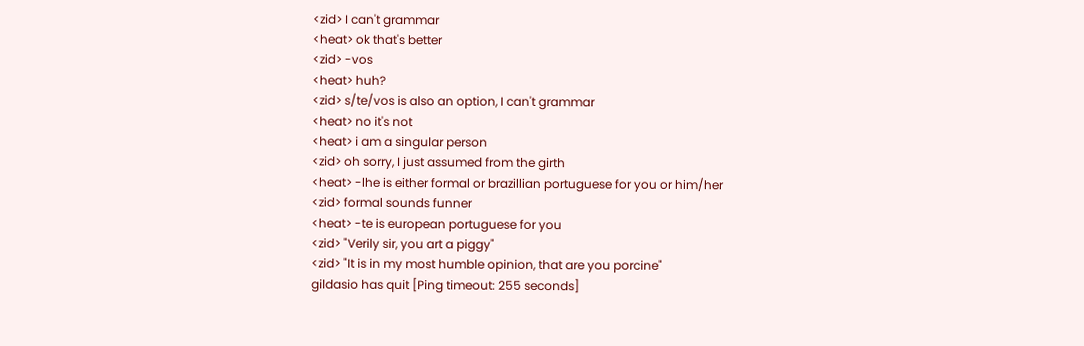<zid> I can't grammar
<heat> ok that's better
<zid> -vos
<heat> huh?
<zid> s/te/vos is also an option, I can't grammar
<heat> no it's not
<heat> i am a singular person
<zid> oh sorry, I just assumed from the girth
<heat> -lhe is either formal or brazillian portuguese for you or him/her
<zid> formal sounds funner
<heat> -te is european portuguese for you
<zid> "Verily sir, you art a piggy"
<zid> "It is in my most humble opinion, that are you porcine"
gildasio has quit [Ping timeout: 255 seconds]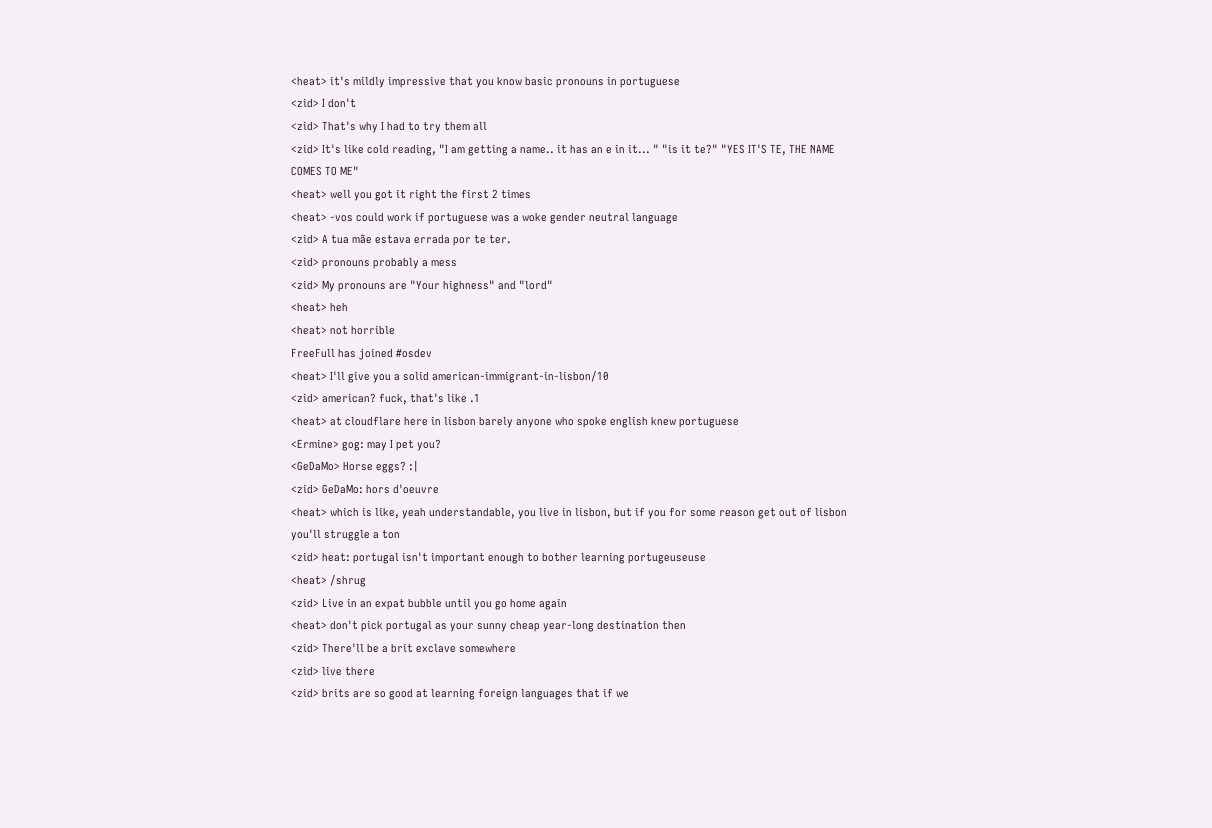<heat> it's mildly impressive that you know basic pronouns in portuguese
<zid> I don't
<zid> That's why I had to try them all
<zid> It's like cold reading, "I am getting a name.. it has an e in it... " "is it te?" "YES IT'S TE, THE NAME COMES TO ME"
<heat> well you got it right the first 2 times
<heat> -vos could work if portuguese was a woke gender neutral language
<zid> A tua mãe estava errada por te ter.
<zid> pronouns probably a mess
<zid> My pronouns are "Your highness" and "lord"
<heat> heh
<heat> not horrible
FreeFull has joined #osdev
<heat> I'll give you a solid american-immigrant-in-lisbon/10
<zid> american? fuck, that's like .1
<heat> at cloudflare here in lisbon barely anyone who spoke english knew portuguese
<Ermine> gog: may I pet you?
<GeDaMo> Horse eggs? :|
<zid> GeDaMo: hors d'oeuvre
<heat> which is like, yeah understandable, you live in lisbon, but if you for some reason get out of lisbon you'll struggle a ton
<zid> heat: portugal isn't important enough to bother learning portugeuseuse
<heat> /shrug
<zid> Live in an expat bubble until you go home again
<heat> don't pick portugal as your sunny cheap year-long destination then
<zid> There'll be a brit exclave somewhere
<zid> live there
<zid> brits are so good at learning foreign languages that if we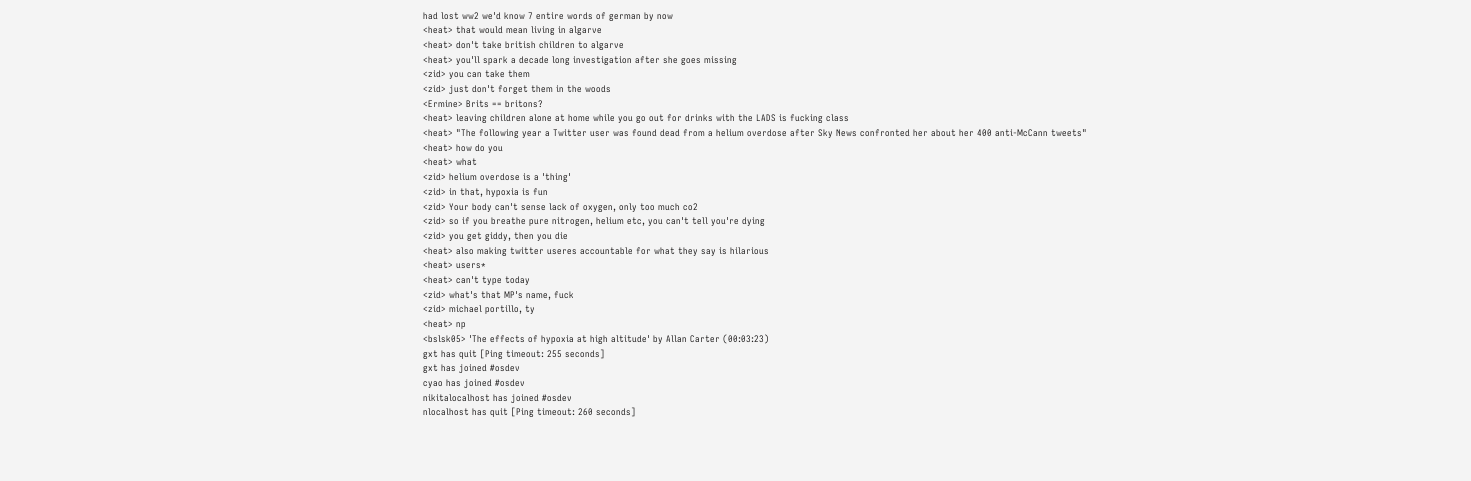had lost ww2 we'd know 7 entire words of german by now
<heat> that would mean living in algarve
<heat> don't take british children to algarve
<heat> you'll spark a decade long investigation after she goes missing
<zid> you can take them
<zid> just don't forget them in the woods
<Ermine> Brits == britons?
<heat> leaving children alone at home while you go out for drinks with the LADS is fucking class
<heat> "The following year a Twitter user was found dead from a helium overdose after Sky News confronted her about her 400 anti-McCann tweets"
<heat> how do you
<heat> what
<zid> helium overdose is a 'thing'
<zid> in that, hypoxia is fun
<zid> Your body can't sense lack of oxygen, only too much co2
<zid> so if you breathe pure nitrogen, helium etc, you can't tell you're dying
<zid> you get giddy, then you die
<heat> also making twitter useres accountable for what they say is hilarious
<heat> users*
<heat> can't type today
<zid> what's that MP's name, fuck
<zid> michael portillo, ty
<heat> np
<bslsk05> 'The effects of hypoxia at high altitude' by Allan Carter (00:03:23)
gxt has quit [Ping timeout: 255 seconds]
gxt has joined #osdev
cyao has joined #osdev
nikitalocalhost has joined #osdev
nlocalhost has quit [Ping timeout: 260 seconds]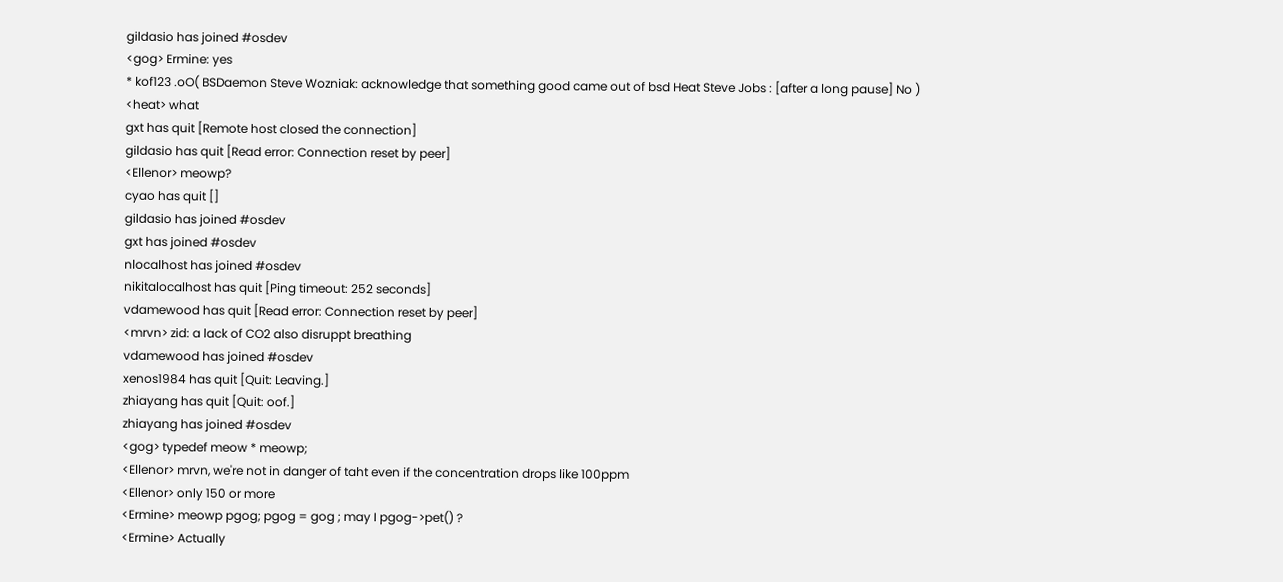gildasio has joined #osdev
<gog> Ermine: yes
* kof123 .oO( BSDaemon Steve Wozniak: acknowledge that something good came out of bsd Heat Steve Jobs : [after a long pause] No )
<heat> what
gxt has quit [Remote host closed the connection]
gildasio has quit [Read error: Connection reset by peer]
<Ellenor> meowp?
cyao has quit []
gildasio has joined #osdev
gxt has joined #osdev
nlocalhost has joined #osdev
nikitalocalhost has quit [Ping timeout: 252 seconds]
vdamewood has quit [Read error: Connection reset by peer]
<mrvn> zid: a lack of CO2 also disruppt breathing
vdamewood has joined #osdev
xenos1984 has quit [Quit: Leaving.]
zhiayang has quit [Quit: oof.]
zhiayang has joined #osdev
<gog> typedef meow * meowp;
<Ellenor> mrvn, we're not in danger of taht even if the concentration drops like 100ppm
<Ellenor> only 150 or more
<Ermine> meowp pgog; pgog = gog ; may I pgog->pet() ?
<Ermine> Actually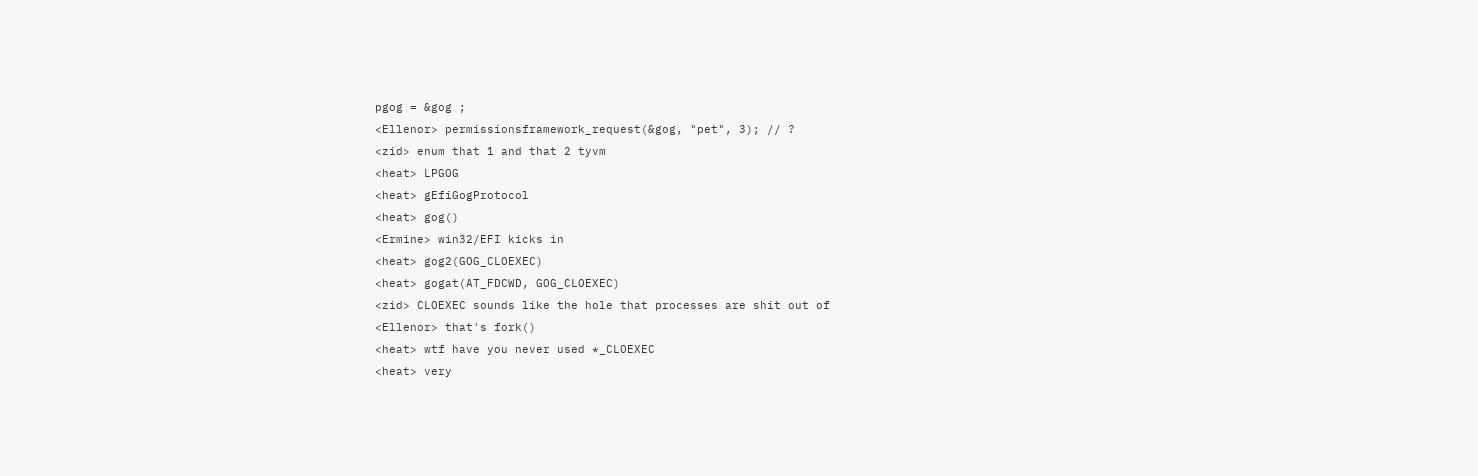pgog = &gog ;
<Ellenor> permissionsframework_request(&gog, "pet", 3); // ?
<zid> enum that 1 and that 2 tyvm
<heat> LPGOG
<heat> gEfiGogProtocol
<heat> gog()
<Ermine> win32/EFI kicks in
<heat> gog2(GOG_CLOEXEC)
<heat> gogat(AT_FDCWD, GOG_CLOEXEC)
<zid> CLOEXEC sounds like the hole that processes are shit out of
<Ellenor> that's fork()
<heat> wtf have you never used *_CLOEXEC
<heat> very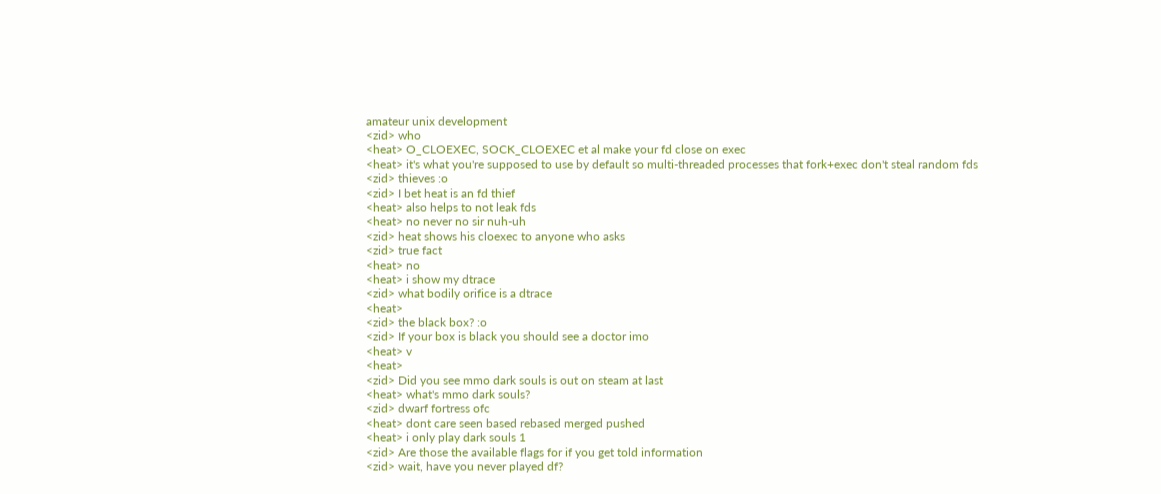amateur unix development
<zid> who
<heat> O_CLOEXEC, SOCK_CLOEXEC et al make your fd close on exec
<heat> it's what you're supposed to use by default so multi-threaded processes that fork+exec don't steal random fds
<zid> thieves :o
<zid> I bet heat is an fd thief
<heat> also helps to not leak fds
<heat> no never no sir nuh-uh
<zid> heat shows his cloexec to anyone who asks
<zid> true fact
<heat> no
<heat> i show my dtrace
<zid> what bodily orifice is a dtrace
<heat>
<zid> the black box? :o
<zid> If your box is black you should see a doctor imo
<heat> v
<heat>
<zid> Did you see mmo dark souls is out on steam at last
<heat> what's mmo dark souls?
<zid> dwarf fortress ofc
<heat> dont care seen based rebased merged pushed
<heat> i only play dark souls 1
<zid> Are those the available flags for if you get told information
<zid> wait, have you never played df?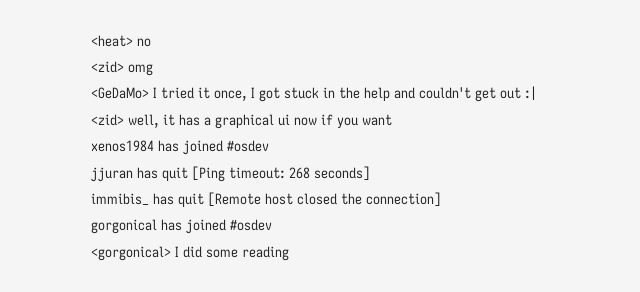<heat> no
<zid> omg
<GeDaMo> I tried it once, I got stuck in the help and couldn't get out :|
<zid> well, it has a graphical ui now if you want
xenos1984 has joined #osdev
jjuran has quit [Ping timeout: 268 seconds]
immibis_ has quit [Remote host closed the connection]
gorgonical has joined #osdev
<gorgonical> I did some reading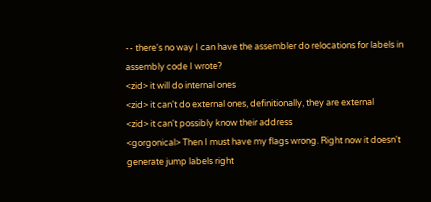-- there's no way I can have the assembler do relocations for labels in assembly code I wrote?
<zid> it will do internal ones
<zid> it can't do external ones, definitionally, they are external
<zid> it can't possibly know their address
<gorgonical> Then I must have my flags wrong. Right now it doesn't generate jump labels right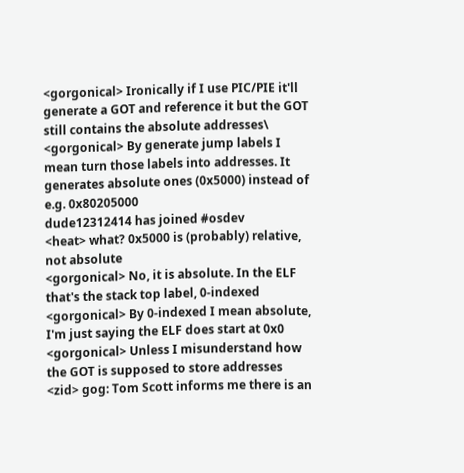<gorgonical> Ironically if I use PIC/PIE it'll generate a GOT and reference it but the GOT still contains the absolute addresses\
<gorgonical> By generate jump labels I mean turn those labels into addresses. It generates absolute ones (0x5000) instead of e.g. 0x80205000
dude12312414 has joined #osdev
<heat> what? 0x5000 is (probably) relative, not absolute
<gorgonical> No, it is absolute. In the ELF that's the stack top label, 0-indexed
<gorgonical> By 0-indexed I mean absolute, I'm just saying the ELF does start at 0x0
<gorgonical> Unless I misunderstand how the GOT is supposed to store addresses
<zid> gog: Tom Scott informs me there is an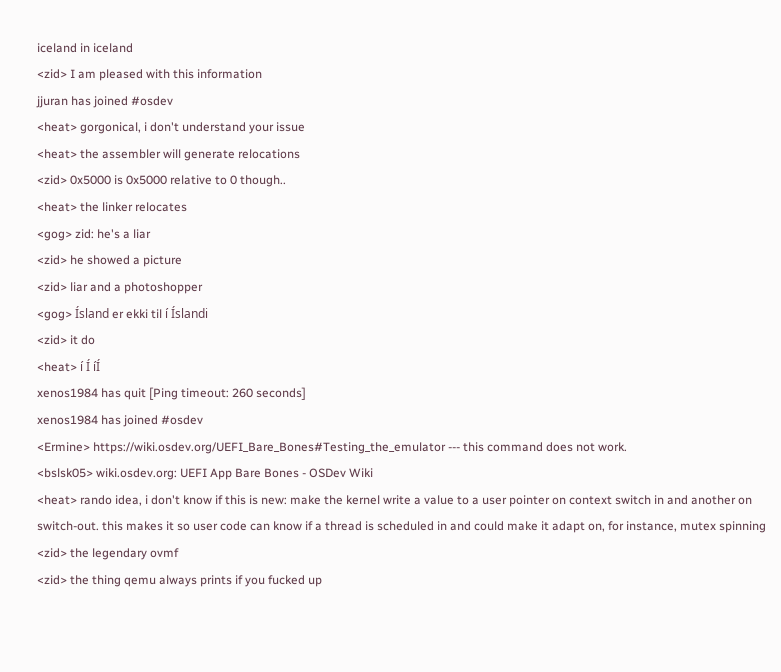iceland in iceland
<zid> I am pleased with this information
jjuran has joined #osdev
<heat> gorgonical, i don't understand your issue
<heat> the assembler will generate relocations
<zid> 0x5000 is 0x5000 relative to 0 though..
<heat> the linker relocates
<gog> zid: he's a liar
<zid> he showed a picture
<zid> liar and a photoshopper
<gog> Ísland er ekki til í Íslandi
<zid> it do
<heat> í Í íÍ
xenos1984 has quit [Ping timeout: 260 seconds]
xenos1984 has joined #osdev
<Ermine> https://wiki.osdev.org/UEFI_Bare_Bones#Testing_the_emulator --- this command does not work.
<bslsk05> wiki.osdev.org: UEFI App Bare Bones - OSDev Wiki
<heat> rando idea, i don't know if this is new: make the kernel write a value to a user pointer on context switch in and another on switch-out. this makes it so user code can know if a thread is scheduled in and could make it adapt on, for instance, mutex spinning
<zid> the legendary ovmf
<zid> the thing qemu always prints if you fucked up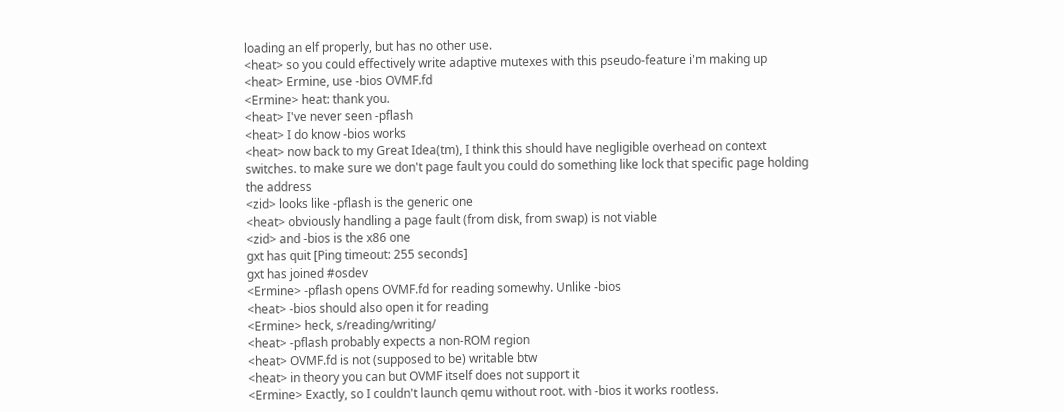loading an elf properly, but has no other use.
<heat> so you could effectively write adaptive mutexes with this pseudo-feature i'm making up
<heat> Ermine, use -bios OVMF.fd
<Ermine> heat: thank you.
<heat> I've never seen -pflash
<heat> I do know -bios works
<heat> now back to my Great Idea(tm), I think this should have negligible overhead on context switches. to make sure we don't page fault you could do something like lock that specific page holding the address
<zid> looks like -pflash is the generic one
<heat> obviously handling a page fault (from disk, from swap) is not viable
<zid> and -bios is the x86 one
gxt has quit [Ping timeout: 255 seconds]
gxt has joined #osdev
<Ermine> -pflash opens OVMF.fd for reading somewhy. Unlike -bios
<heat> -bios should also open it for reading
<Ermine> heck, s/reading/writing/
<heat> -pflash probably expects a non-ROM region
<heat> OVMF.fd is not (supposed to be) writable btw
<heat> in theory you can but OVMF itself does not support it
<Ermine> Exactly, so I couldn't launch qemu without root. with -bios it works rootless.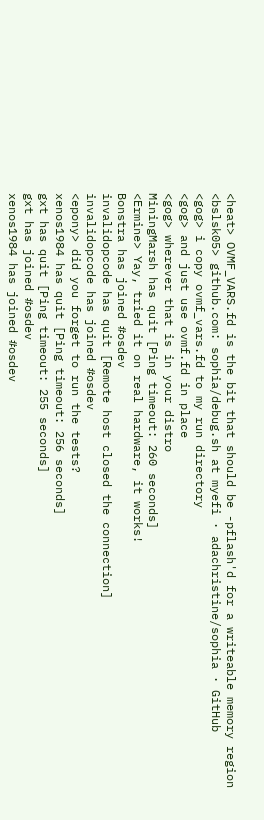<heat> OVMF_VARS.fd is the bit that should be -pflash'd for a writeable memory region
<bslsk05> github.com: sophia/debug.sh at myefi · adachristine/sophia · GitHub
<gog> i copy ovmf_vars.fd to my run directory
<gog> and just use ovmf.fd in place
<gog> wherever that is in your distro
MiningMarsh has quit [Ping timeout: 260 seconds]
<Ermine> Yay, tried it on real hardware, it works!
Bonstra has joined #osdev
invalidopcode has quit [Remote host closed the connection]
invalidopcode has joined #osdev
<epony> did you forget to run the tests?
xenos1984 has quit [Ping timeout: 256 seconds]
gxt has quit [Ping timeout: 255 seconds]
gxt has joined #osdev
xenos1984 has joined #osdev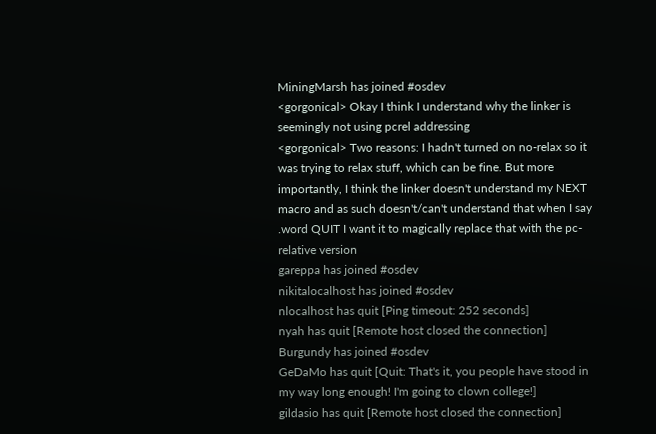MiningMarsh has joined #osdev
<gorgonical> Okay I think I understand why the linker is seemingly not using pcrel addressing
<gorgonical> Two reasons: I hadn't turned on no-relax so it was trying to relax stuff, which can be fine. But more importantly, I think the linker doesn't understand my NEXT macro and as such doesn't/can't understand that when I say .word QUIT I want it to magically replace that with the pc-relative version
gareppa has joined #osdev
nikitalocalhost has joined #osdev
nlocalhost has quit [Ping timeout: 252 seconds]
nyah has quit [Remote host closed the connection]
Burgundy has joined #osdev
GeDaMo has quit [Quit: That's it, you people have stood in my way long enough! I'm going to clown college!]
gildasio has quit [Remote host closed the connection]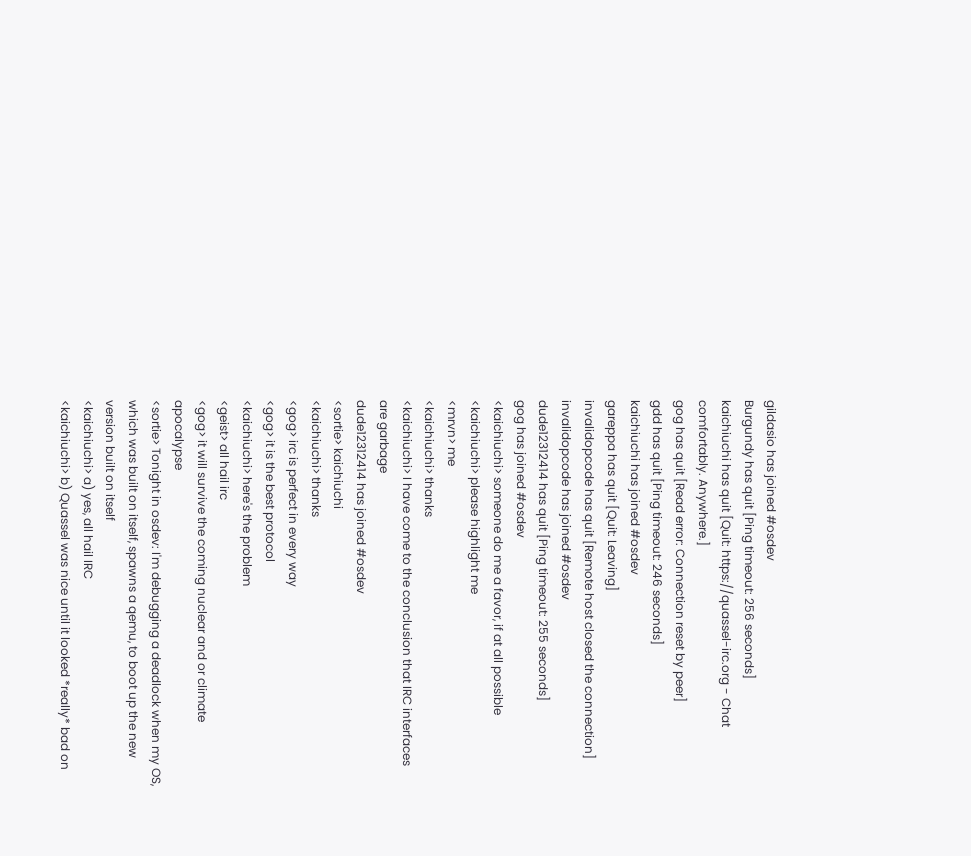gildasio has joined #osdev
Burgundy has quit [Ping timeout: 256 seconds]
kaichiuchi has quit [Quit: https://quassel-irc.org - Chat comfortably. Anywhere.]
gog has quit [Read error: Connection reset by peer]
gdd has quit [Ping timeout: 246 seconds]
kaichiuchi has joined #osdev
gareppa has quit [Quit: Leaving]
invalidopcode has quit [Remote host closed the connection]
invalidopcode has joined #osdev
dude12312414 has quit [Ping timeout: 255 seconds]
gog has joined #osdev
<kaichiuchi> someone do me a favor, if at all possible
<kaichiuchi> please highlight me
<mrvn> me
<kaichiuchi> thanks
<kaichiuchi> I have come to the conclusion that IRC interfaces are garbage
dude12312414 has joined #osdev
<sortie> kaichiuchi
<kaichiuchi> thanks
<gog> irc is perfect in every way
<gog> it is the best protocol
<kaichiuchi> here's the problem
<geist> all hail irc
<gog> it will survive the coming nuclear and or climate apocalypse
<sortie> Tonight in osdev: I'm debugging a deadlock when my OS, which was built on itself, spawns a qemu, to boot up the new version built on itself
<kaichiuchi> a) yes, all hail IRC
<kaichiuchi> b) Quassel was nice until it looked *really* bad on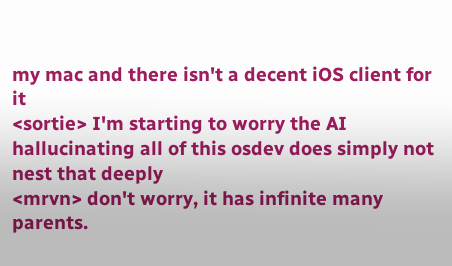my mac and there isn't a decent iOS client for it
<sortie> I'm starting to worry the AI hallucinating all of this osdev does simply not nest that deeply
<mrvn> don't worry, it has infinite many parents.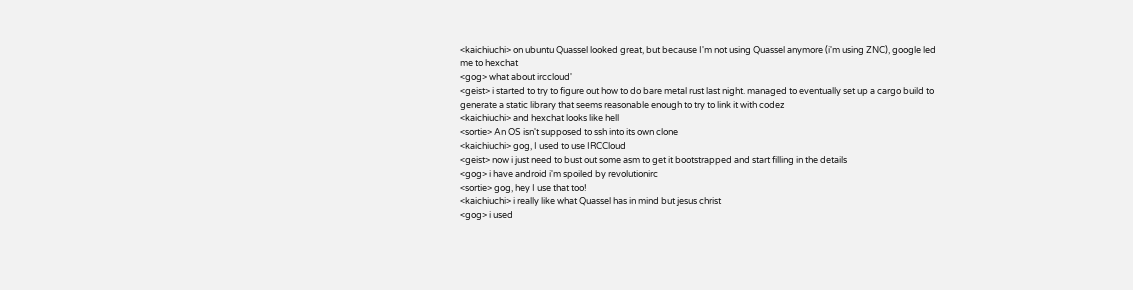<kaichiuchi> on ubuntu Quassel looked great, but because I'm not using Quassel anymore (i'm using ZNC), google led me to hexchat
<gog> what about irccloud'
<geist> i started to try to figure out how to do bare metal rust last night. managed to eventually set up a cargo build to generate a static library that seems reasonable enough to try to link it with codez
<kaichiuchi> and hexchat looks like hell
<sortie> An OS isn't supposed to ssh into its own clone
<kaichiuchi> gog, I used to use IRCCloud
<geist> now i just need to bust out some asm to get it bootstrapped and start filling in the details
<gog> i have android i'm spoiled by revolutionirc
<sortie> gog, hey I use that too!
<kaichiuchi> i really like what Quassel has in mind but jesus christ
<gog> i used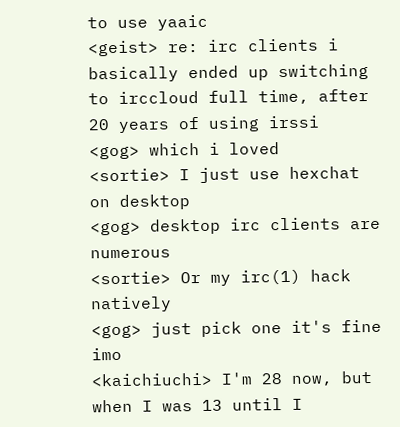to use yaaic
<geist> re: irc clients i basically ended up switching to irccloud full time, after 20 years of using irssi
<gog> which i loved
<sortie> I just use hexchat on desktop
<gog> desktop irc clients are numerous
<sortie> Or my irc(1) hack natively
<gog> just pick one it's fine imo
<kaichiuchi> I'm 28 now, but when I was 13 until I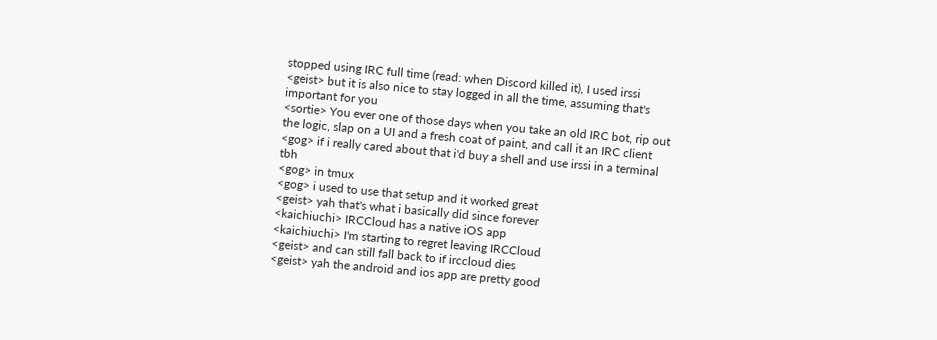stopped using IRC full time (read: when Discord killed it), I used irssi
<geist> but it is also nice to stay logged in all the time, assuming that's important for you
<sortie> You ever one of those days when you take an old IRC bot, rip out the logic, slap on a UI and a fresh coat of paint, and call it an IRC client
<gog> if i really cared about that i'd buy a shell and use irssi in a terminal tbh
<gog> in tmux
<gog> i used to use that setup and it worked great
<geist> yah that's what i basically did since forever
<kaichiuchi> IRCCloud has a native iOS app
<kaichiuchi> I'm starting to regret leaving IRCCloud
<geist> and can still fall back to if irccloud dies
<geist> yah the android and ios app are pretty good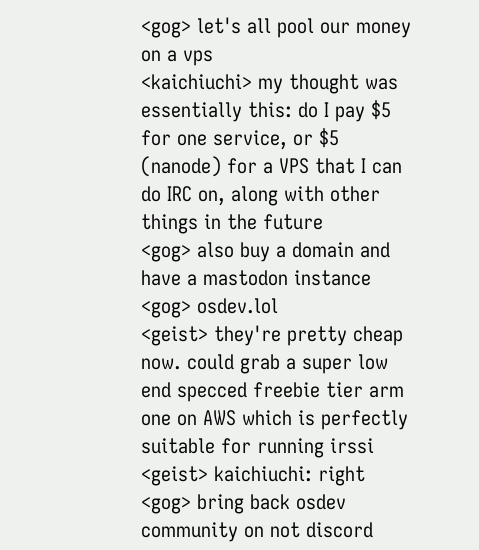<gog> let's all pool our money on a vps
<kaichiuchi> my thought was essentially this: do I pay $5 for one service, or $5 (nanode) for a VPS that I can do IRC on, along with other things in the future
<gog> also buy a domain and have a mastodon instance
<gog> osdev.lol
<geist> they're pretty cheap now. could grab a super low end specced freebie tier arm one on AWS which is perfectly suitable for running irssi
<geist> kaichiuchi: right
<gog> bring back osdev community on not discord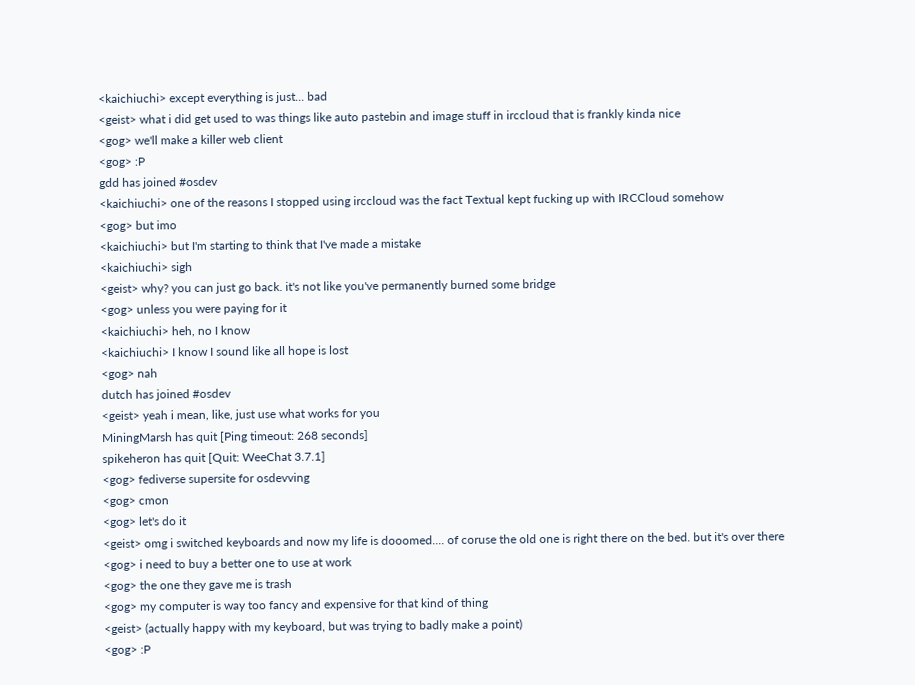<kaichiuchi> except everything is just... bad
<geist> what i did get used to was things like auto pastebin and image stuff in irccloud that is frankly kinda nice
<gog> we'll make a killer web client
<gog> :P
gdd has joined #osdev
<kaichiuchi> one of the reasons I stopped using irccloud was the fact Textual kept fucking up with IRCCloud somehow
<gog> but imo
<kaichiuchi> but I'm starting to think that I've made a mistake
<kaichiuchi> sigh
<geist> why? you can just go back. it's not like you've permanently burned some bridge
<gog> unless you were paying for it
<kaichiuchi> heh, no I know
<kaichiuchi> I know I sound like all hope is lost
<gog> nah
dutch has joined #osdev
<geist> yeah i mean, like, just use what works for you
MiningMarsh has quit [Ping timeout: 268 seconds]
spikeheron has quit [Quit: WeeChat 3.7.1]
<gog> fediverse supersite for osdevving
<gog> cmon
<gog> let's do it
<geist> omg i switched keyboards and now my life is dooomed.... of coruse the old one is right there on the bed. but it's over there
<gog> i need to buy a better one to use at work
<gog> the one they gave me is trash
<gog> my computer is way too fancy and expensive for that kind of thing
<geist> (actually happy with my keyboard, but was trying to badly make a point)
<gog> :P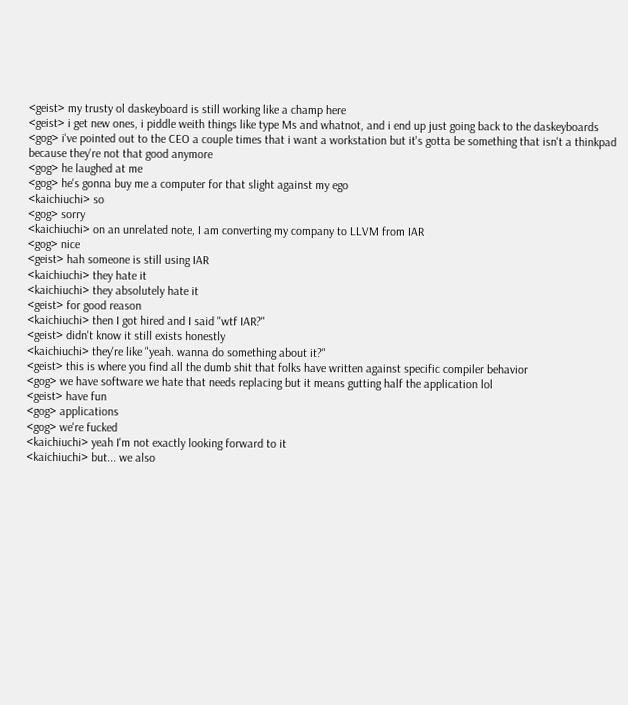<geist> my trusty ol daskeyboard is still working like a champ here
<geist> i get new ones, i piddle weith things like type Ms and whatnot, and i end up just going back to the daskeyboards
<gog> i've pointed out to the CEO a couple times that i want a workstation but it's gotta be something that isn't a thinkpad because they're not that good anymore
<gog> he laughed at me
<gog> he's gonna buy me a computer for that slight against my ego
<kaichiuchi> so
<gog> sorry
<kaichiuchi> on an unrelated note, I am converting my company to LLVM from IAR
<gog> nice
<geist> hah someone is still using IAR
<kaichiuchi> they hate it
<kaichiuchi> they absolutely hate it
<geist> for good reason
<kaichiuchi> then I got hired and I said "wtf IAR?"
<geist> didn't know it still exists honestly
<kaichiuchi> they're like "yeah. wanna do something about it?"
<geist> this is where you find all the dumb shit that folks have written against specific compiler behavior
<gog> we have software we hate that needs replacing but it means gutting half the application lol
<geist> have fun
<gog> applications
<gog> we're fucked
<kaichiuchi> yeah I'm not exactly looking forward to it
<kaichiuchi> but... we also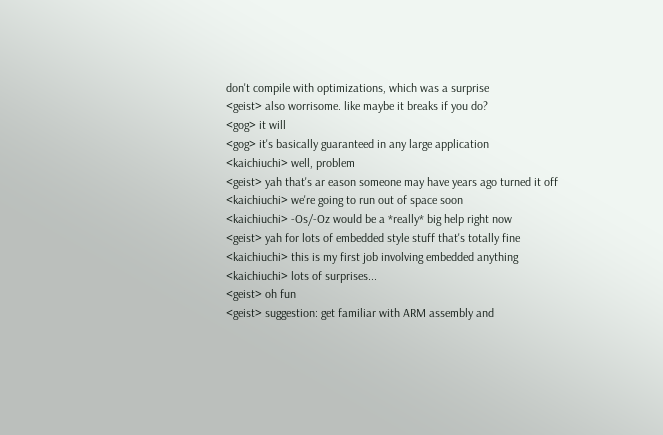don't compile with optimizations, which was a surprise
<geist> also worrisome. like maybe it breaks if you do?
<gog> it will
<gog> it's basically guaranteed in any large application
<kaichiuchi> well, problem
<geist> yah that's ar eason someone may have years ago turned it off
<kaichiuchi> we're going to run out of space soon
<kaichiuchi> -Os/-Oz would be a *really* big help right now
<geist> yah for lots of embedded style stuff that's totally fine
<kaichiuchi> this is my first job involving embedded anything
<kaichiuchi> lots of surprises...
<geist> oh fun
<geist> suggestion: get familiar with ARM assembly and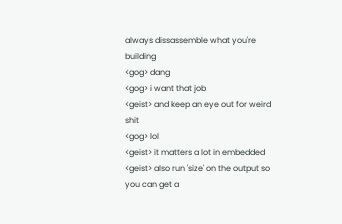always dissassemble what you're building
<gog> dang
<gog> i want that job
<geist> and keep an eye out for weird shit
<gog> lol
<geist> it matters a lot in embedded
<geist> also run 'size' on the output so you can get a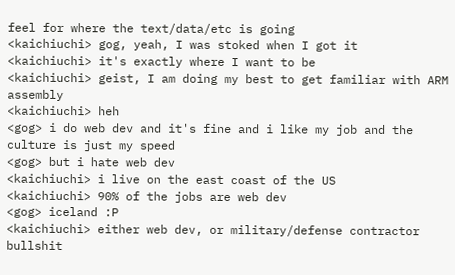feel for where the text/data/etc is going
<kaichiuchi> gog, yeah, I was stoked when I got it
<kaichiuchi> it's exactly where I want to be
<kaichiuchi> geist, I am doing my best to get familiar with ARM assembly
<kaichiuchi> heh
<gog> i do web dev and it's fine and i like my job and the culture is just my speed
<gog> but i hate web dev
<kaichiuchi> i live on the east coast of the US
<kaichiuchi> 90% of the jobs are web dev
<gog> iceland :P
<kaichiuchi> either web dev, or military/defense contractor bullshit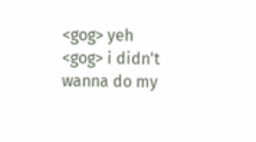<gog> yeh
<gog> i didn't wanna do my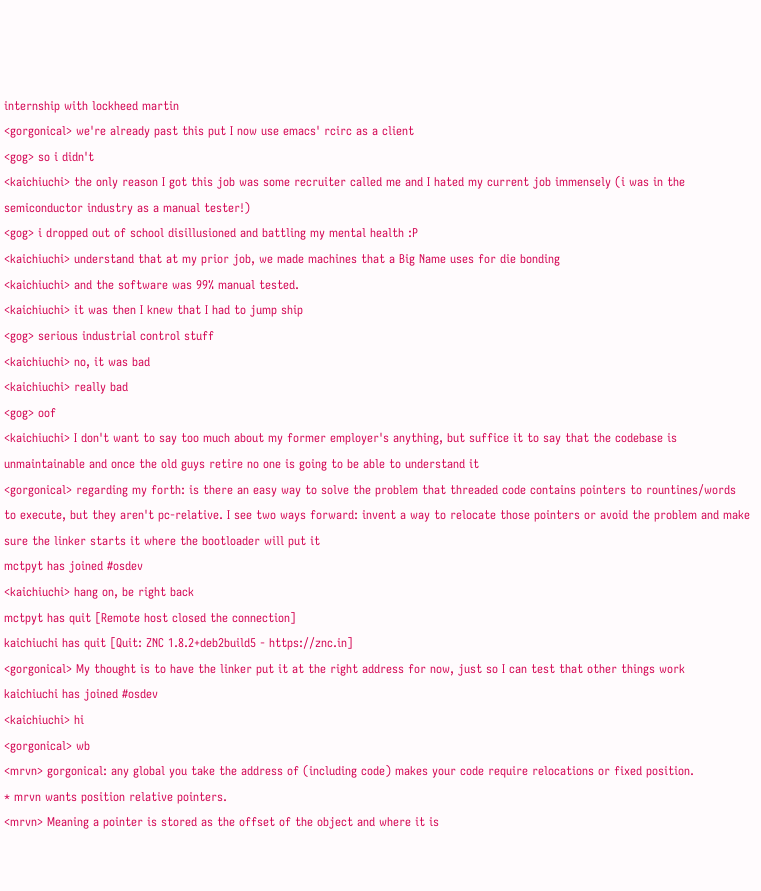internship with lockheed martin
<gorgonical> we're already past this put I now use emacs' rcirc as a client
<gog> so i didn't
<kaichiuchi> the only reason I got this job was some recruiter called me and I hated my current job immensely (i was in the semiconductor industry as a manual tester!)
<gog> i dropped out of school disillusioned and battling my mental health :P
<kaichiuchi> understand that at my prior job, we made machines that a Big Name uses for die bonding
<kaichiuchi> and the software was 99% manual tested.
<kaichiuchi> it was then I knew that I had to jump ship
<gog> serious industrial control stuff
<kaichiuchi> no, it was bad
<kaichiuchi> really bad
<gog> oof
<kaichiuchi> I don't want to say too much about my former employer's anything, but suffice it to say that the codebase is unmaintainable and once the old guys retire no one is going to be able to understand it
<gorgonical> regarding my forth: is there an easy way to solve the problem that threaded code contains pointers to rountines/words to execute, but they aren't pc-relative. I see two ways forward: invent a way to relocate those pointers or avoid the problem and make sure the linker starts it where the bootloader will put it
mctpyt has joined #osdev
<kaichiuchi> hang on, be right back
mctpyt has quit [Remote host closed the connection]
kaichiuchi has quit [Quit: ZNC 1.8.2+deb2build5 - https://znc.in]
<gorgonical> My thought is to have the linker put it at the right address for now, just so I can test that other things work
kaichiuchi has joined #osdev
<kaichiuchi> hi
<gorgonical> wb
<mrvn> gorgonical: any global you take the address of (including code) makes your code require relocations or fixed position.
* mrvn wants position relative pointers.
<mrvn> Meaning a pointer is stored as the offset of the object and where it is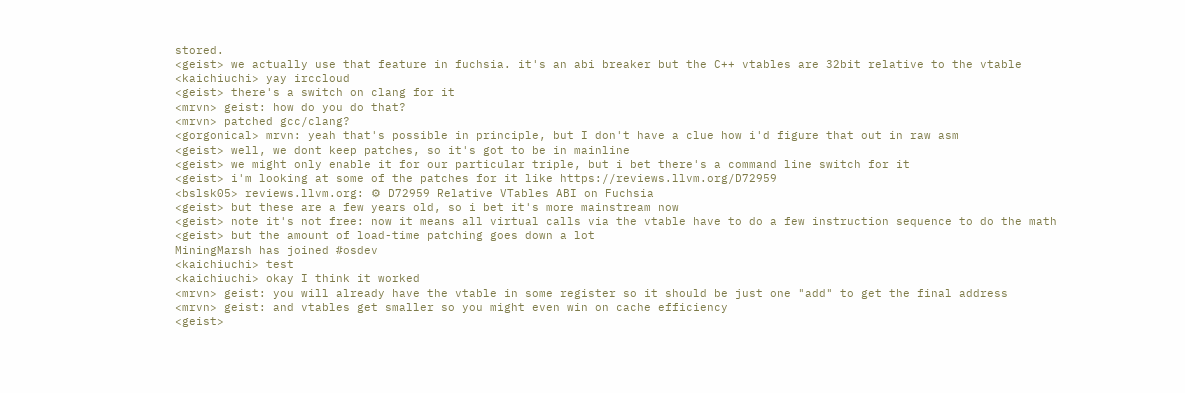stored.
<geist> we actually use that feature in fuchsia. it's an abi breaker but the C++ vtables are 32bit relative to the vtable
<kaichiuchi> yay irccloud
<geist> there's a switch on clang for it
<mrvn> geist: how do you do that?
<mrvn> patched gcc/clang?
<gorgonical> mrvn: yeah that's possible in principle, but I don't have a clue how i'd figure that out in raw asm
<geist> well, we dont keep patches, so it's got to be in mainline
<geist> we might only enable it for our particular triple, but i bet there's a command line switch for it
<geist> i'm looking at some of the patches for it like https://reviews.llvm.org/D72959
<bslsk05> reviews.llvm.org: ⚙ D72959 Relative VTables ABI on Fuchsia
<geist> but these are a few years old, so i bet it's more mainstream now
<geist> note it's not free: now it means all virtual calls via the vtable have to do a few instruction sequence to do the math
<geist> but the amount of load-time patching goes down a lot
MiningMarsh has joined #osdev
<kaichiuchi> test
<kaichiuchi> okay I think it worked
<mrvn> geist: you will already have the vtable in some register so it should be just one "add" to get the final address
<mrvn> geist: and vtables get smaller so you might even win on cache efficiency
<geist>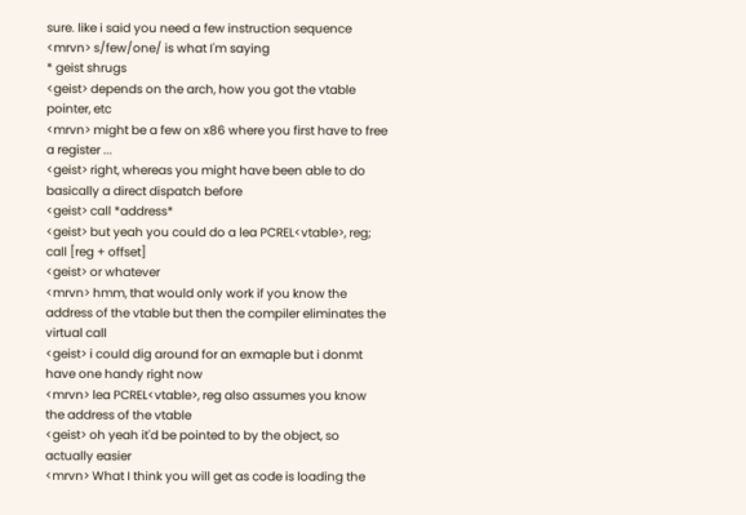sure. like i said you need a few instruction sequence
<mrvn> s/few/one/ is what I'm saying
* geist shrugs
<geist> depends on the arch, how you got the vtable pointer, etc
<mrvn> might be a few on x86 where you first have to free a register ...
<geist> right, whereas you might have been able to do basically a direct dispatch before
<geist> call *address*
<geist> but yeah you could do a lea PCREL<vtable>, reg; call [reg + offset]
<geist> or whatever
<mrvn> hmm, that would only work if you know the address of the vtable but then the compiler eliminates the virtual call
<geist> i could dig around for an exmaple but i donmt have one handy right now
<mrvn> lea PCREL<vtable>, reg also assumes you know the address of the vtable
<geist> oh yeah it'd be pointed to by the object, so actually easier
<mrvn> What I think you will get as code is loading the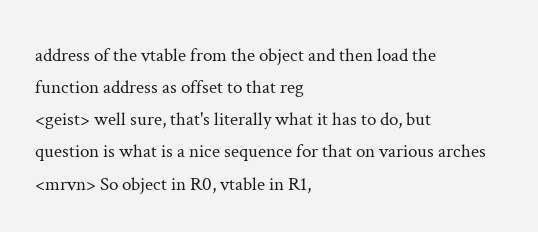address of the vtable from the object and then load the function address as offset to that reg
<geist> well sure, that's literally what it has to do, but question is what is a nice sequence for that on various arches
<mrvn> So object in R0, vtable in R1,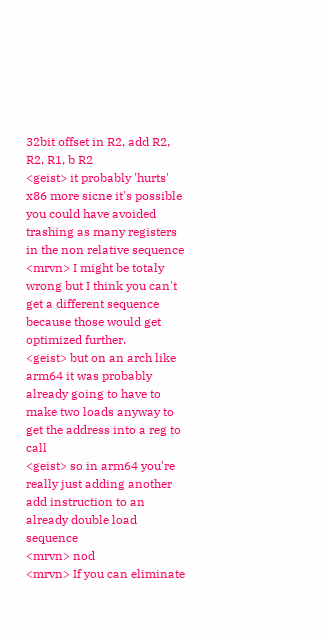32bit offset in R2, add R2, R2, R1, b R2
<geist> it probably 'hurts' x86 more sicne it's possible you could have avoided trashing as many registers in the non relative sequence
<mrvn> I might be totaly wrong but I think you can't get a different sequence because those would get optimized further.
<geist> but on an arch like arm64 it was probably already going to have to make two loads anyway to get the address into a reg to call
<geist> so in arm64 you're really just adding another add instruction to an already double load sequence
<mrvn> nod
<mrvn> If you can eliminate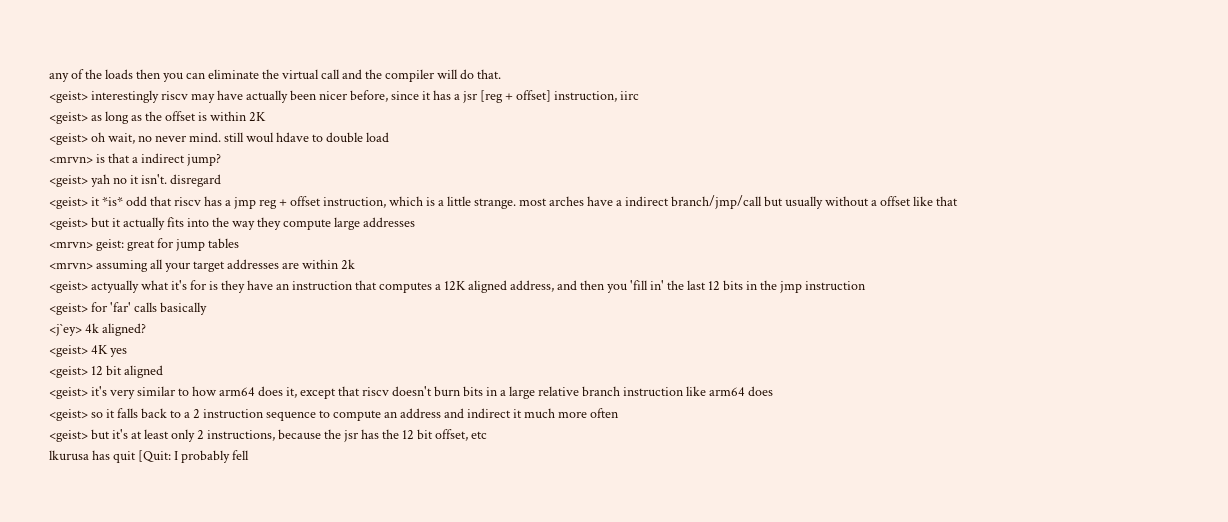any of the loads then you can eliminate the virtual call and the compiler will do that.
<geist> interestingly riscv may have actually been nicer before, since it has a jsr [reg + offset] instruction, iirc
<geist> as long as the offset is within 2K
<geist> oh wait, no never mind. still woul hdave to double load
<mrvn> is that a indirect jump?
<geist> yah no it isn't. disregard
<geist> it *is* odd that riscv has a jmp reg + offset instruction, which is a little strange. most arches have a indirect branch/jmp/call but usually without a offset like that
<geist> but it actually fits into the way they compute large addresses
<mrvn> geist: great for jump tables
<mrvn> assuming all your target addresses are within 2k
<geist> actyually what it's for is they have an instruction that computes a 12K aligned address, and then you 'fill in' the last 12 bits in the jmp instruction
<geist> for 'far' calls basically
<j`ey> 4k aligned?
<geist> 4K yes
<geist> 12 bit aligned
<geist> it's very similar to how arm64 does it, except that riscv doesn't burn bits in a large relative branch instruction like arm64 does
<geist> so it falls back to a 2 instruction sequence to compute an address and indirect it much more often
<geist> but it's at least only 2 instructions, because the jsr has the 12 bit offset, etc
lkurusa has quit [Quit: I probably fell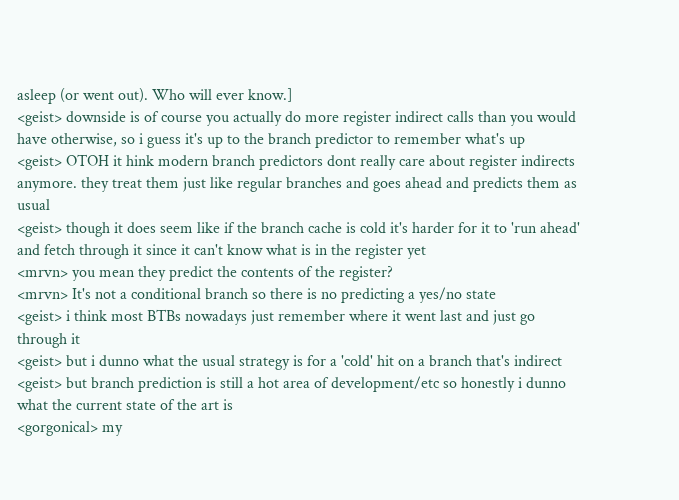asleep (or went out). Who will ever know.]
<geist> downside is of course you actually do more register indirect calls than you would have otherwise, so i guess it's up to the branch predictor to remember what's up
<geist> OTOH it hink modern branch predictors dont really care about register indirects anymore. they treat them just like regular branches and goes ahead and predicts them as usual
<geist> though it does seem like if the branch cache is cold it's harder for it to 'run ahead' and fetch through it since it can't know what is in the register yet
<mrvn> you mean they predict the contents of the register?
<mrvn> It's not a conditional branch so there is no predicting a yes/no state
<geist> i think most BTBs nowadays just remember where it went last and just go through it
<geist> but i dunno what the usual strategy is for a 'cold' hit on a branch that's indirect
<geist> but branch prediction is still a hot area of development/etc so honestly i dunno what the current state of the art is
<gorgonical> my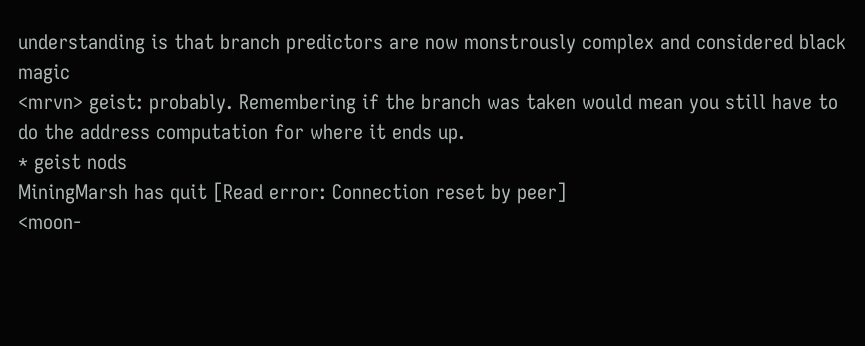understanding is that branch predictors are now monstrously complex and considered black magic
<mrvn> geist: probably. Remembering if the branch was taken would mean you still have to do the address computation for where it ends up.
* geist nods
MiningMarsh has quit [Read error: Connection reset by peer]
<moon-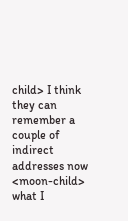child> I think they can remember a couple of indirect addresses now
<moon-child> what I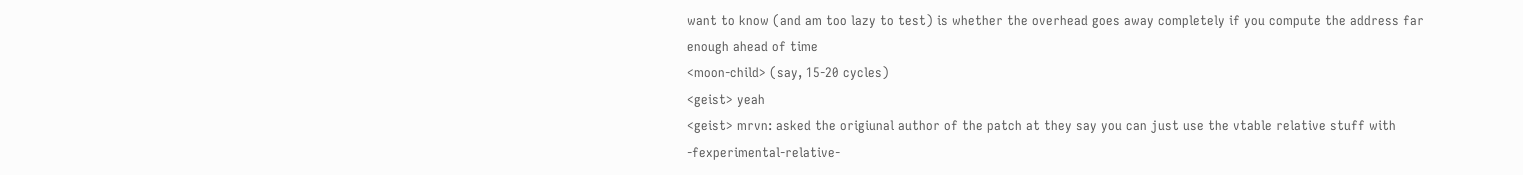want to know (and am too lazy to test) is whether the overhead goes away completely if you compute the address far enough ahead of time
<moon-child> (say, 15-20 cycles)
<geist> yeah
<geist> mrvn: asked the origiunal author of the patch at they say you can just use the vtable relative stuff with -fexperimental-relative-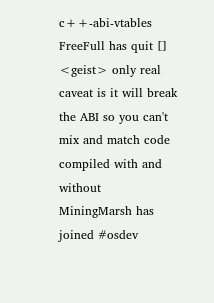c++-abi-vtables
FreeFull has quit []
<geist> only real caveat is it will break the ABI so you can't mix and match code compiled with and without
MiningMarsh has joined #osdev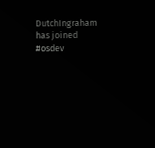DutchIngraham has joined #osdev